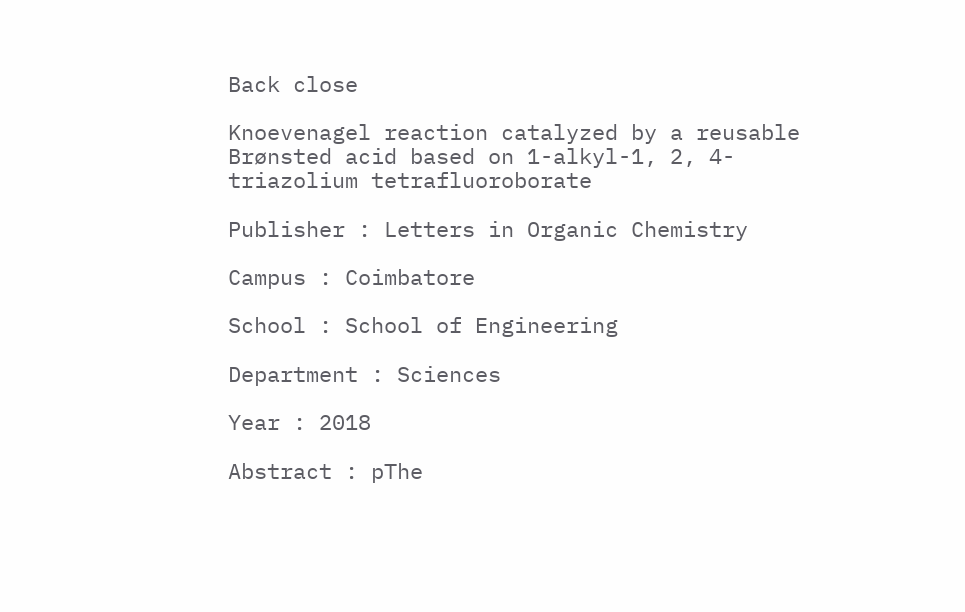Back close

Knoevenagel reaction catalyzed by a reusable Brønsted acid based on 1-alkyl-1, 2, 4-triazolium tetrafluoroborate

Publisher : Letters in Organic Chemistry

Campus : Coimbatore

School : School of Engineering

Department : Sciences

Year : 2018

Abstract : pThe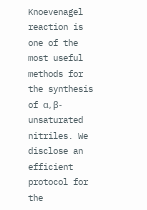Knoevenagel reaction is one of the most useful methods for the synthesis of α, β- unsaturated nitriles. We disclose an efficient protocol for the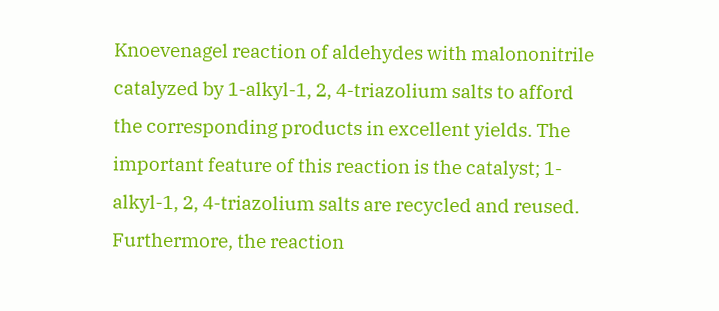Knoevenagel reaction of aldehydes with malononitrile catalyzed by 1-alkyl-1, 2, 4-triazolium salts to afford the corresponding products in excellent yields. The important feature of this reaction is the catalyst; 1-alkyl-1, 2, 4-triazolium salts are recycled and reused. Furthermore, the reaction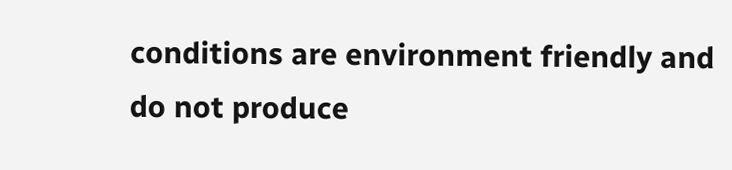conditions are environment friendly and do not produce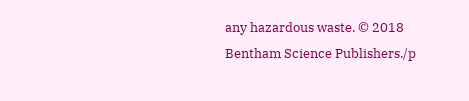any hazardous waste. © 2018 Bentham Science Publishers./p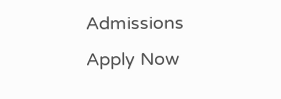Admissions Apply Now